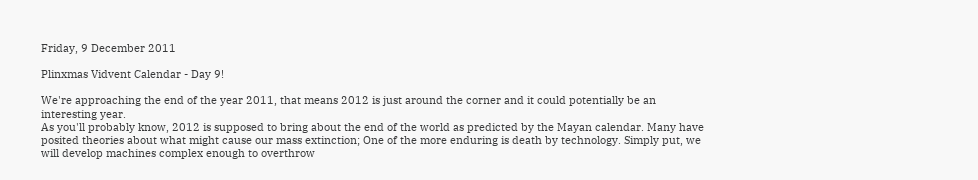Friday, 9 December 2011

Plinxmas Vidvent Calendar - Day 9!

We're approaching the end of the year 2011, that means 2012 is just around the corner and it could potentially be an interesting year.
As you'll probably know, 2012 is supposed to bring about the end of the world as predicted by the Mayan calendar. Many have posited theories about what might cause our mass extinction; One of the more enduring is death by technology. Simply put, we will develop machines complex enough to overthrow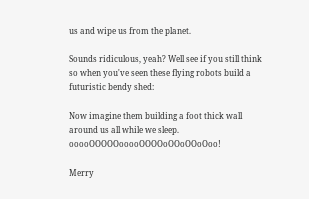us and wipe us from the planet.

Sounds ridiculous, yeah? Well see if you still think so when you've seen these flying robots build a futuristic bendy shed:

Now imagine them building a foot thick wall around us all while we sleep. ooooOOOOOooooOOOOoOOoOOoOoo!

Merry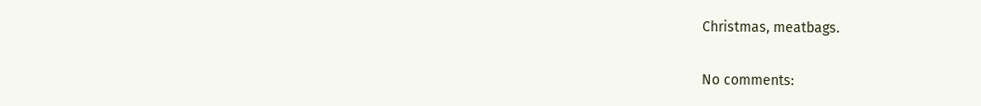Christmas, meatbags.

No comments: